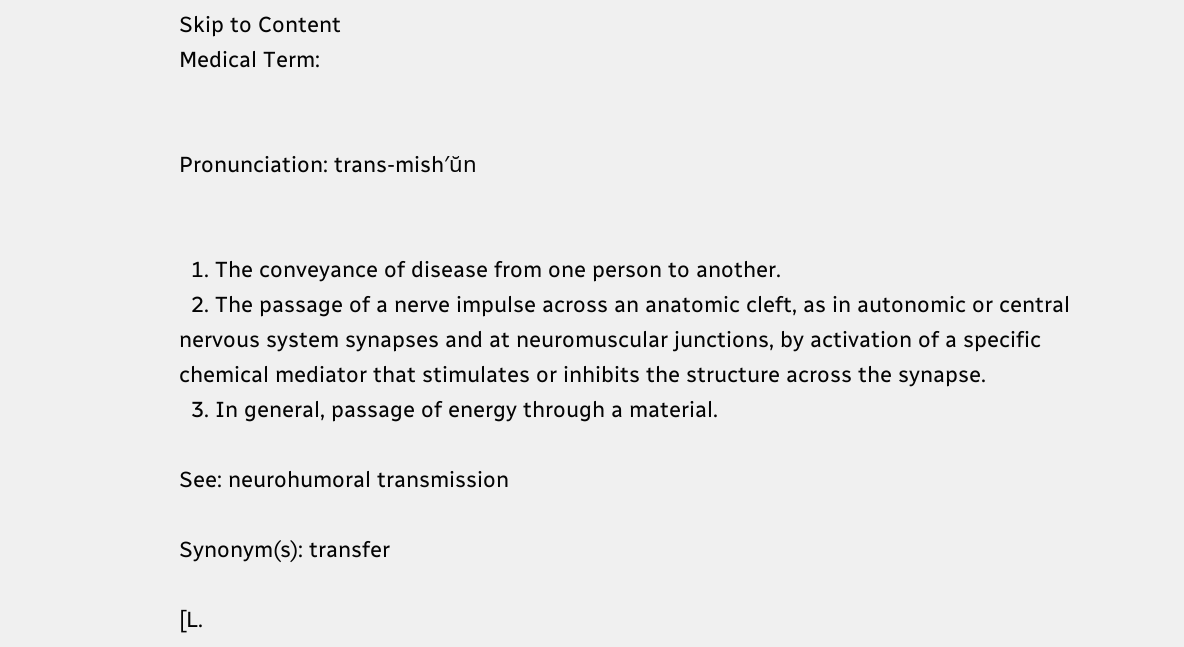Skip to Content
Medical Term:


Pronunciation: trans-mish′ŭn


  1. The conveyance of disease from one person to another.
  2. The passage of a nerve impulse across an anatomic cleft, as in autonomic or central nervous system synapses and at neuromuscular junctions, by activation of a specific chemical mediator that stimulates or inhibits the structure across the synapse.
  3. In general, passage of energy through a material.

See: neurohumoral transmission

Synonym(s): transfer

[L.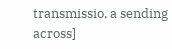transmissio, a sending across]